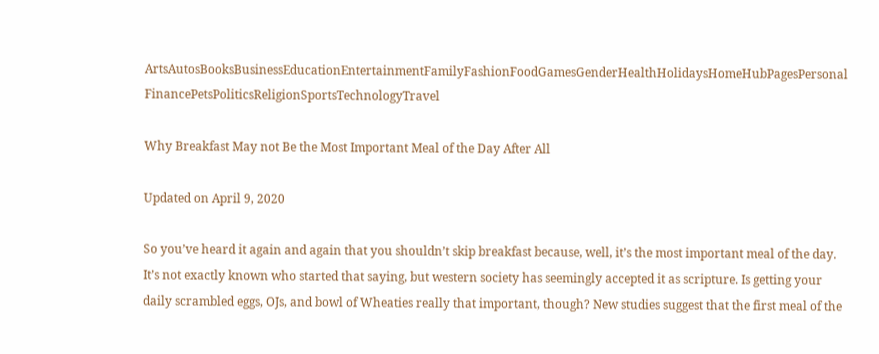ArtsAutosBooksBusinessEducationEntertainmentFamilyFashionFoodGamesGenderHealthHolidaysHomeHubPagesPersonal FinancePetsPoliticsReligionSportsTechnologyTravel

Why Breakfast May not Be the Most Important Meal of the Day After All

Updated on April 9, 2020

So you’ve heard it again and again that you shouldn’t skip breakfast because, well, it’s the most important meal of the day. It’s not exactly known who started that saying, but western society has seemingly accepted it as scripture. Is getting your daily scrambled eggs, OJs, and bowl of Wheaties really that important, though? New studies suggest that the first meal of the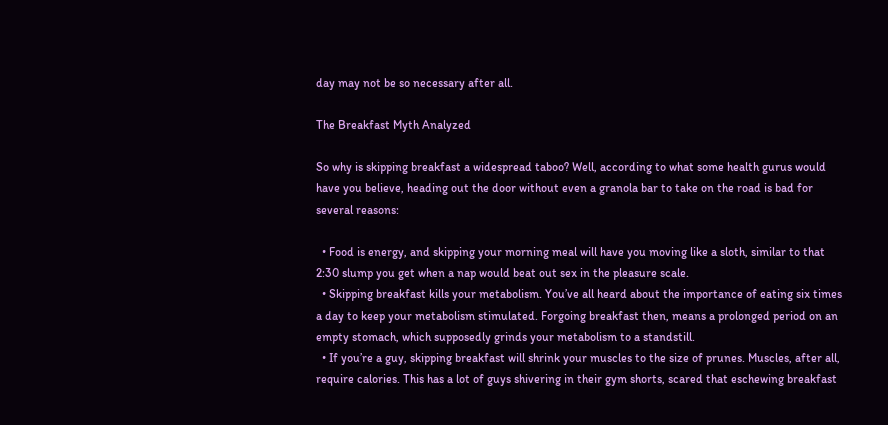day may not be so necessary after all.

The Breakfast Myth Analyzed

So why is skipping breakfast a widespread taboo? Well, according to what some health gurus would have you believe, heading out the door without even a granola bar to take on the road is bad for several reasons:

  • Food is energy, and skipping your morning meal will have you moving like a sloth, similar to that 2:30 slump you get when a nap would beat out sex in the pleasure scale.
  • Skipping breakfast kills your metabolism. You’ve all heard about the importance of eating six times a day to keep your metabolism stimulated. Forgoing breakfast then, means a prolonged period on an empty stomach, which supposedly grinds your metabolism to a standstill.
  • If you’re a guy, skipping breakfast will shrink your muscles to the size of prunes. Muscles, after all, require calories. This has a lot of guys shivering in their gym shorts, scared that eschewing breakfast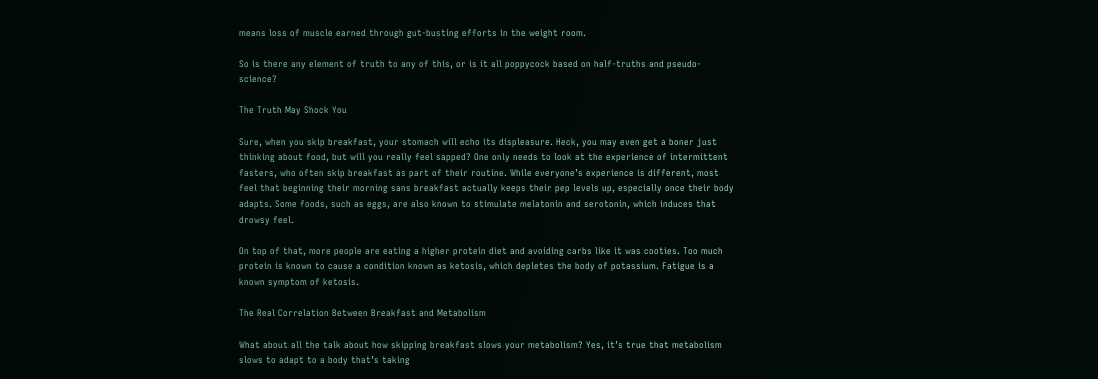means loss of muscle earned through gut-busting efforts in the weight room.

So is there any element of truth to any of this, or is it all poppycock based on half-truths and pseudo-science?

The Truth May Shock You

Sure, when you skip breakfast, your stomach will echo its displeasure. Heck, you may even get a boner just thinking about food, but will you really feel sapped? One only needs to look at the experience of intermittent fasters, who often skip breakfast as part of their routine. While everyone’s experience is different, most feel that beginning their morning sans breakfast actually keeps their pep levels up, especially once their body adapts. Some foods, such as eggs, are also known to stimulate melatonin and serotonin, which induces that drowsy feel.

On top of that, more people are eating a higher protein diet and avoiding carbs like it was cooties. Too much protein is known to cause a condition known as ketosis, which depletes the body of potassium. Fatigue is a known symptom of ketosis.

The Real Correlation Between Breakfast and Metabolism

What about all the talk about how skipping breakfast slows your metabolism? Yes, it’s true that metabolism slows to adapt to a body that’s taking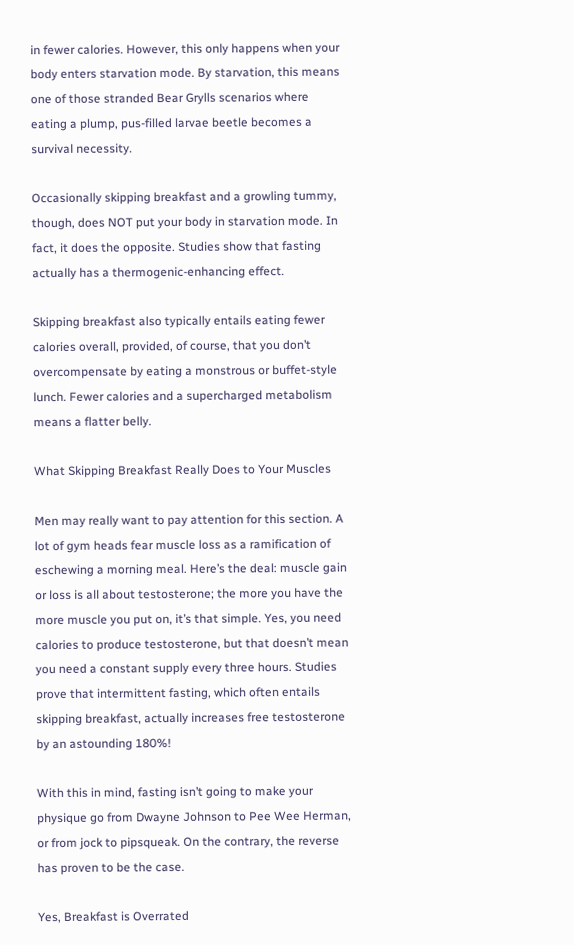in fewer calories. However, this only happens when your body enters starvation mode. By starvation, this means one of those stranded Bear Grylls scenarios where eating a plump, pus-filled larvae beetle becomes a survival necessity.

Occasionally skipping breakfast and a growling tummy, though, does NOT put your body in starvation mode. In fact, it does the opposite. Studies show that fasting actually has a thermogenic-enhancing effect.

Skipping breakfast also typically entails eating fewer calories overall, provided, of course, that you don’t overcompensate by eating a monstrous or buffet-style lunch. Fewer calories and a supercharged metabolism means a flatter belly.

What Skipping Breakfast Really Does to Your Muscles

Men may really want to pay attention for this section. A lot of gym heads fear muscle loss as a ramification of eschewing a morning meal. Here’s the deal: muscle gain or loss is all about testosterone; the more you have the more muscle you put on, it’s that simple. Yes, you need calories to produce testosterone, but that doesn’t mean you need a constant supply every three hours. Studies prove that intermittent fasting, which often entails skipping breakfast, actually increases free testosterone by an astounding 180%!

With this in mind, fasting isn’t going to make your physique go from Dwayne Johnson to Pee Wee Herman, or from jock to pipsqueak. On the contrary, the reverse has proven to be the case.

Yes, Breakfast is Overrated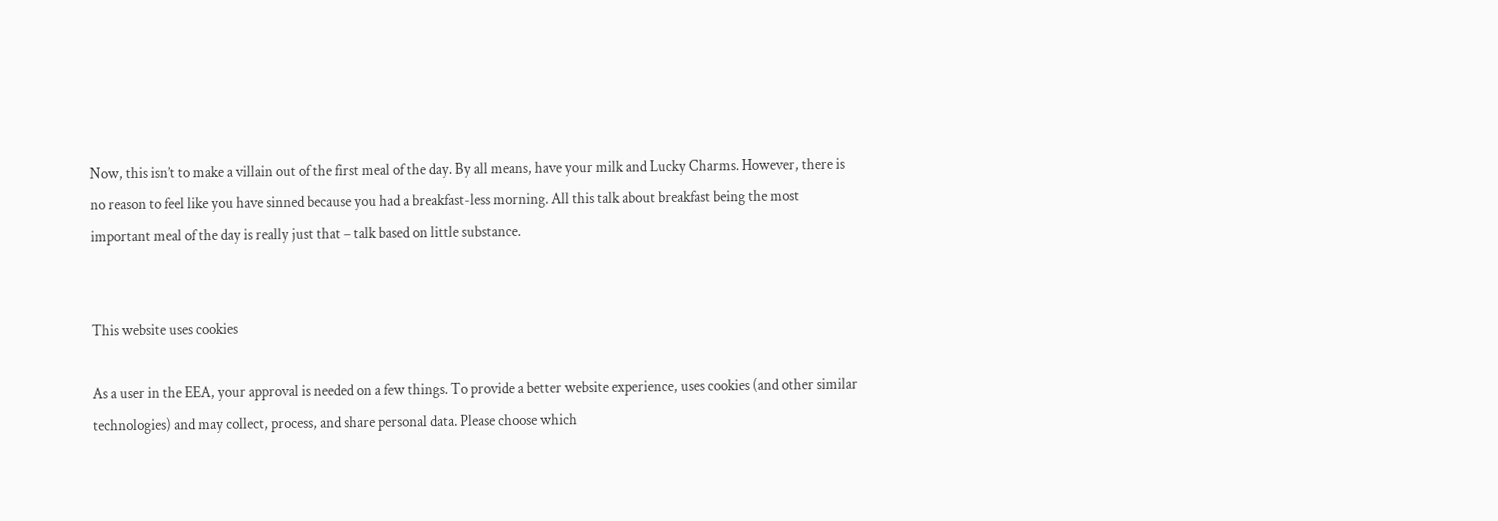Now, this isn’t to make a villain out of the first meal of the day. By all means, have your milk and Lucky Charms. However, there is no reason to feel like you have sinned because you had a breakfast-less morning. All this talk about breakfast being the most important meal of the day is really just that – talk based on little substance.


This website uses cookies

As a user in the EEA, your approval is needed on a few things. To provide a better website experience, uses cookies (and other similar technologies) and may collect, process, and share personal data. Please choose which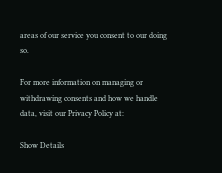areas of our service you consent to our doing so.

For more information on managing or withdrawing consents and how we handle data, visit our Privacy Policy at:

Show Details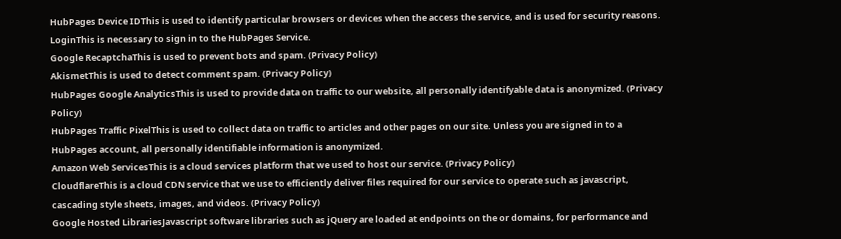HubPages Device IDThis is used to identify particular browsers or devices when the access the service, and is used for security reasons.
LoginThis is necessary to sign in to the HubPages Service.
Google RecaptchaThis is used to prevent bots and spam. (Privacy Policy)
AkismetThis is used to detect comment spam. (Privacy Policy)
HubPages Google AnalyticsThis is used to provide data on traffic to our website, all personally identifyable data is anonymized. (Privacy Policy)
HubPages Traffic PixelThis is used to collect data on traffic to articles and other pages on our site. Unless you are signed in to a HubPages account, all personally identifiable information is anonymized.
Amazon Web ServicesThis is a cloud services platform that we used to host our service. (Privacy Policy)
CloudflareThis is a cloud CDN service that we use to efficiently deliver files required for our service to operate such as javascript, cascading style sheets, images, and videos. (Privacy Policy)
Google Hosted LibrariesJavascript software libraries such as jQuery are loaded at endpoints on the or domains, for performance and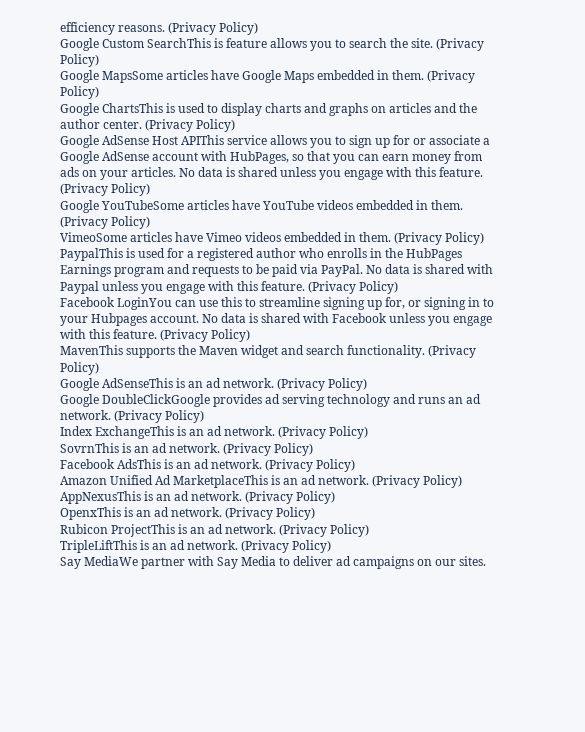efficiency reasons. (Privacy Policy)
Google Custom SearchThis is feature allows you to search the site. (Privacy Policy)
Google MapsSome articles have Google Maps embedded in them. (Privacy Policy)
Google ChartsThis is used to display charts and graphs on articles and the author center. (Privacy Policy)
Google AdSense Host APIThis service allows you to sign up for or associate a Google AdSense account with HubPages, so that you can earn money from ads on your articles. No data is shared unless you engage with this feature. (Privacy Policy)
Google YouTubeSome articles have YouTube videos embedded in them. (Privacy Policy)
VimeoSome articles have Vimeo videos embedded in them. (Privacy Policy)
PaypalThis is used for a registered author who enrolls in the HubPages Earnings program and requests to be paid via PayPal. No data is shared with Paypal unless you engage with this feature. (Privacy Policy)
Facebook LoginYou can use this to streamline signing up for, or signing in to your Hubpages account. No data is shared with Facebook unless you engage with this feature. (Privacy Policy)
MavenThis supports the Maven widget and search functionality. (Privacy Policy)
Google AdSenseThis is an ad network. (Privacy Policy)
Google DoubleClickGoogle provides ad serving technology and runs an ad network. (Privacy Policy)
Index ExchangeThis is an ad network. (Privacy Policy)
SovrnThis is an ad network. (Privacy Policy)
Facebook AdsThis is an ad network. (Privacy Policy)
Amazon Unified Ad MarketplaceThis is an ad network. (Privacy Policy)
AppNexusThis is an ad network. (Privacy Policy)
OpenxThis is an ad network. (Privacy Policy)
Rubicon ProjectThis is an ad network. (Privacy Policy)
TripleLiftThis is an ad network. (Privacy Policy)
Say MediaWe partner with Say Media to deliver ad campaigns on our sites.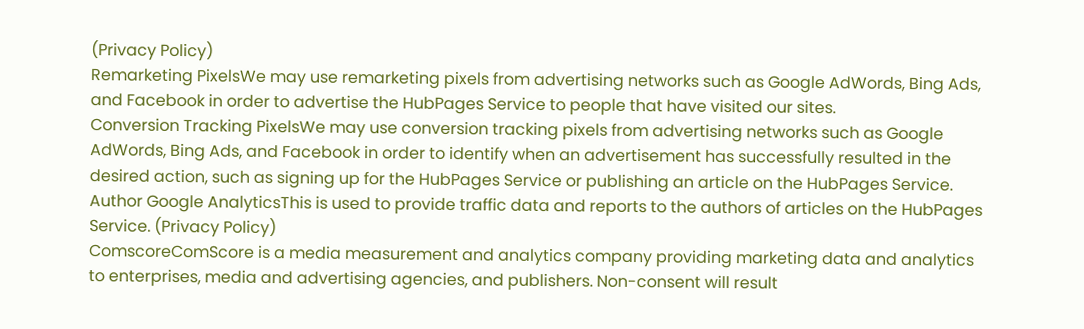(Privacy Policy)
Remarketing PixelsWe may use remarketing pixels from advertising networks such as Google AdWords, Bing Ads, and Facebook in order to advertise the HubPages Service to people that have visited our sites.
Conversion Tracking PixelsWe may use conversion tracking pixels from advertising networks such as Google AdWords, Bing Ads, and Facebook in order to identify when an advertisement has successfully resulted in the desired action, such as signing up for the HubPages Service or publishing an article on the HubPages Service.
Author Google AnalyticsThis is used to provide traffic data and reports to the authors of articles on the HubPages Service. (Privacy Policy)
ComscoreComScore is a media measurement and analytics company providing marketing data and analytics to enterprises, media and advertising agencies, and publishers. Non-consent will result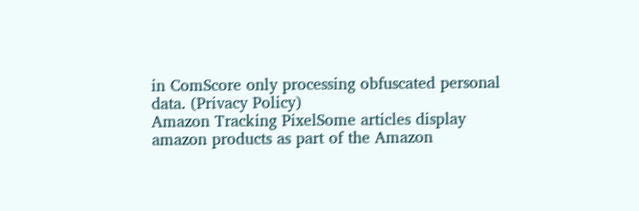in ComScore only processing obfuscated personal data. (Privacy Policy)
Amazon Tracking PixelSome articles display amazon products as part of the Amazon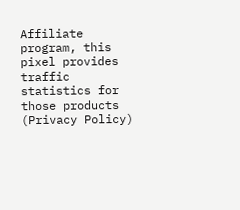Affiliate program, this pixel provides traffic statistics for those products (Privacy Policy)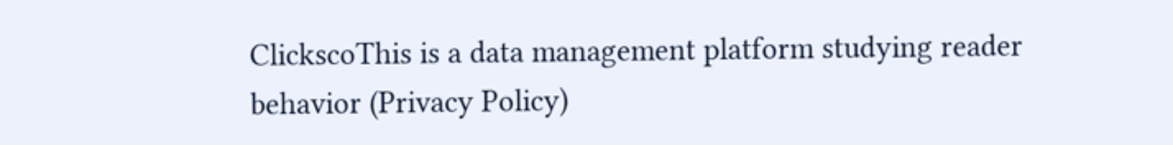ClickscoThis is a data management platform studying reader behavior (Privacy Policy)